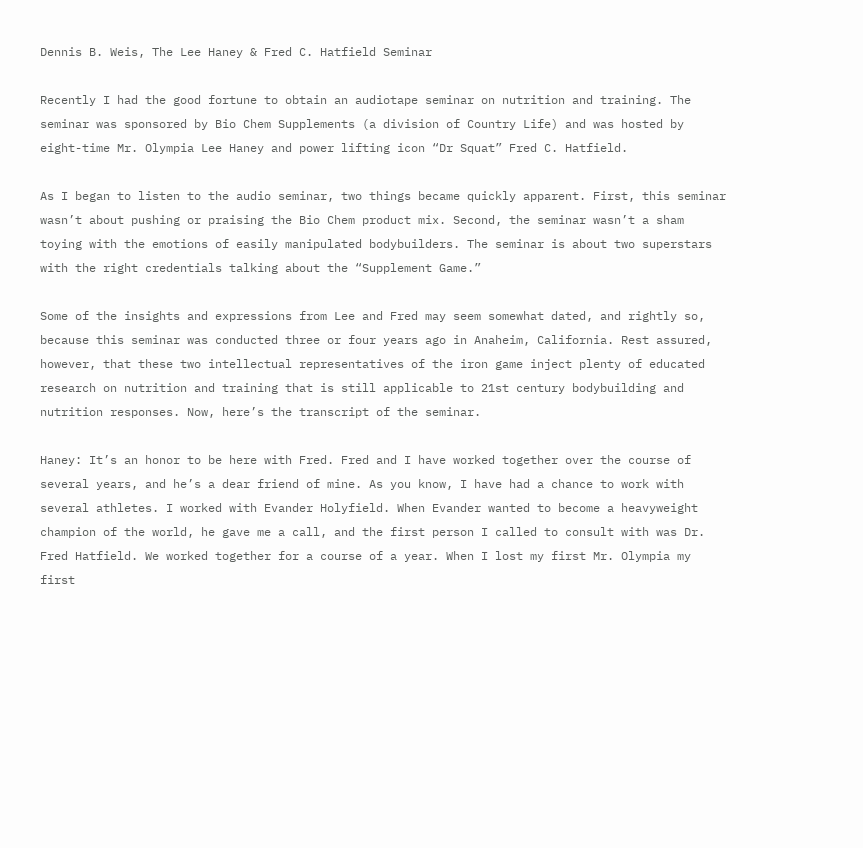Dennis B. Weis, The Lee Haney & Fred C. Hatfield Seminar

Recently I had the good fortune to obtain an audiotape seminar on nutrition and training. The seminar was sponsored by Bio Chem Supplements (a division of Country Life) and was hosted by eight-time Mr. Olympia Lee Haney and power lifting icon “Dr Squat” Fred C. Hatfield.

As I began to listen to the audio seminar, two things became quickly apparent. First, this seminar wasn’t about pushing or praising the Bio Chem product mix. Second, the seminar wasn’t a sham toying with the emotions of easily manipulated bodybuilders. The seminar is about two superstars with the right credentials talking about the “Supplement Game.”

Some of the insights and expressions from Lee and Fred may seem somewhat dated, and rightly so, because this seminar was conducted three or four years ago in Anaheim, California. Rest assured, however, that these two intellectual representatives of the iron game inject plenty of educated research on nutrition and training that is still applicable to 21st century bodybuilding and nutrition responses. Now, here’s the transcript of the seminar.

Haney: It’s an honor to be here with Fred. Fred and I have worked together over the course of several years, and he’s a dear friend of mine. As you know, I have had a chance to work with several athletes. I worked with Evander Holyfield. When Evander wanted to become a heavyweight champion of the world, he gave me a call, and the first person I called to consult with was Dr. Fred Hatfield. We worked together for a course of a year. When I lost my first Mr. Olympia my first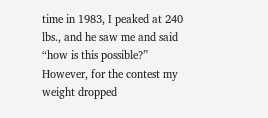time in 1983, I peaked at 240 lbs., and he saw me and said “how is this possible?” However, for the contest my weight dropped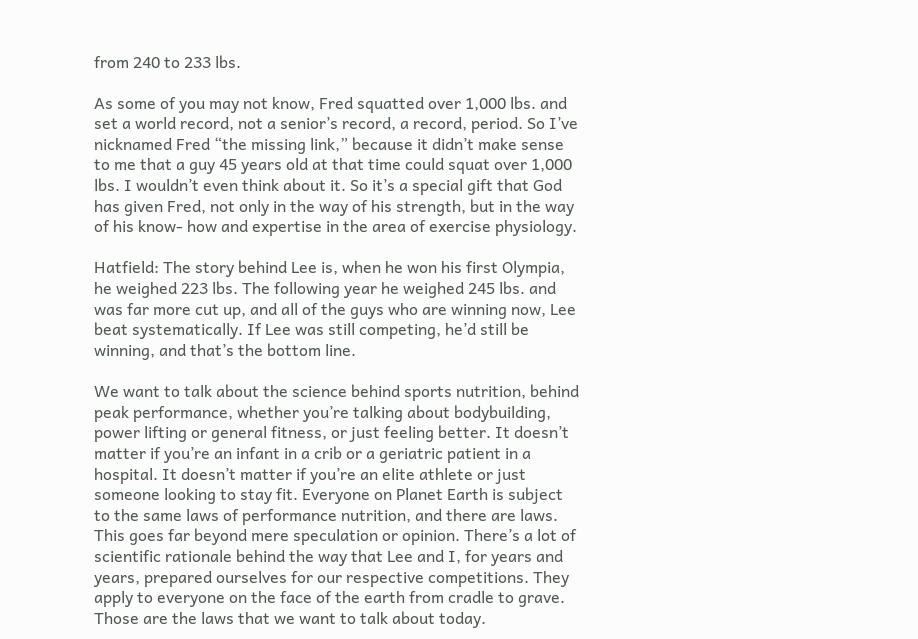from 240 to 233 lbs.

As some of you may not know, Fred squatted over 1,000 lbs. and set a world record, not a senior’s record, a record, period. So I’ve nicknamed Fred “the missing link,” because it didn’t make sense to me that a guy 45 years old at that time could squat over 1,000 lbs. I wouldn’t even think about it. So it’s a special gift that God has given Fred, not only in the way of his strength, but in the way of his know- how and expertise in the area of exercise physiology.

Hatfield: The story behind Lee is, when he won his first Olympia, he weighed 223 lbs. The following year he weighed 245 lbs. and was far more cut up, and all of the guys who are winning now, Lee beat systematically. If Lee was still competing, he’d still be winning, and that’s the bottom line.

We want to talk about the science behind sports nutrition, behind peak performance, whether you’re talking about bodybuilding, power lifting or general fitness, or just feeling better. It doesn’t matter if you’re an infant in a crib or a geriatric patient in a hospital. It doesn’t matter if you’re an elite athlete or just someone looking to stay fit. Everyone on Planet Earth is subject to the same laws of performance nutrition, and there are laws. This goes far beyond mere speculation or opinion. There’s a lot of scientific rationale behind the way that Lee and I, for years and years, prepared ourselves for our respective competitions. They apply to everyone on the face of the earth from cradle to grave. Those are the laws that we want to talk about today.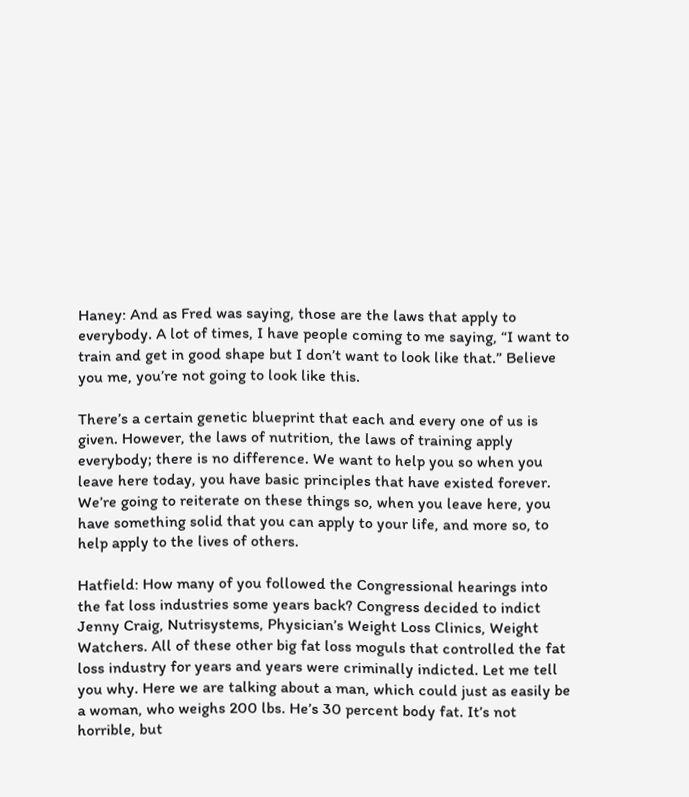Haney: And as Fred was saying, those are the laws that apply to everybody. A lot of times, I have people coming to me saying, “I want to train and get in good shape but I don’t want to look like that.” Believe you me, you’re not going to look like this.

There’s a certain genetic blueprint that each and every one of us is given. However, the laws of nutrition, the laws of training apply everybody; there is no difference. We want to help you so when you leave here today, you have basic principles that have existed forever. We’re going to reiterate on these things so, when you leave here, you have something solid that you can apply to your life, and more so, to help apply to the lives of others.

Hatfield: How many of you followed the Congressional hearings into the fat loss industries some years back? Congress decided to indict Jenny Craig, Nutrisystems, Physician’s Weight Loss Clinics, Weight Watchers. All of these other big fat loss moguls that controlled the fat loss industry for years and years were criminally indicted. Let me tell you why. Here we are talking about a man, which could just as easily be a woman, who weighs 200 lbs. He’s 30 percent body fat. It’s not horrible, but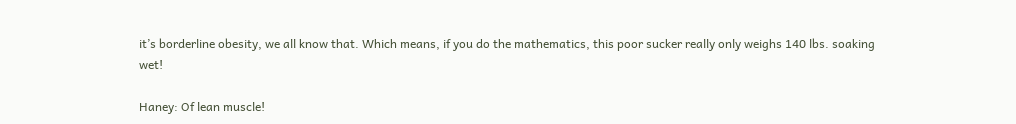it’s borderline obesity, we all know that. Which means, if you do the mathematics, this poor sucker really only weighs 140 lbs. soaking wet!

Haney: Of lean muscle!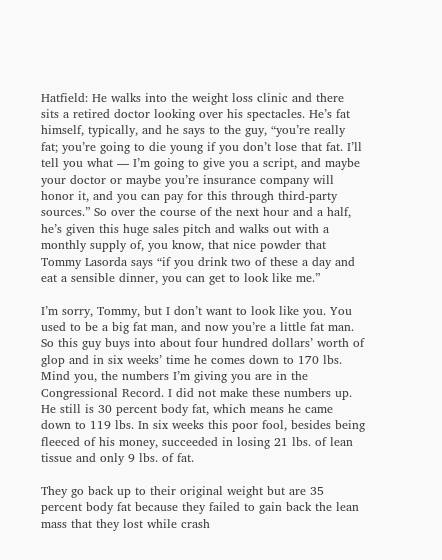Hatfield: He walks into the weight loss clinic and there sits a retired doctor looking over his spectacles. He’s fat himself, typically, and he says to the guy, “you’re really fat; you’re going to die young if you don’t lose that fat. I’ll tell you what — I’m going to give you a script, and maybe your doctor or maybe you’re insurance company will honor it, and you can pay for this through third-party sources.” So over the course of the next hour and a half, he’s given this huge sales pitch and walks out with a monthly supply of, you know, that nice powder that Tommy Lasorda says “if you drink two of these a day and eat a sensible dinner, you can get to look like me.”

I’m sorry, Tommy, but I don’t want to look like you. You used to be a big fat man, and now you’re a little fat man. So this guy buys into about four hundred dollars’ worth of glop and in six weeks’ time he comes down to 170 lbs. Mind you, the numbers I’m giving you are in the Congressional Record. I did not make these numbers up. He still is 30 percent body fat, which means he came down to 119 lbs. In six weeks this poor fool, besides being fleeced of his money, succeeded in losing 21 lbs. of lean tissue and only 9 lbs. of fat.

They go back up to their original weight but are 35 percent body fat because they failed to gain back the lean mass that they lost while crash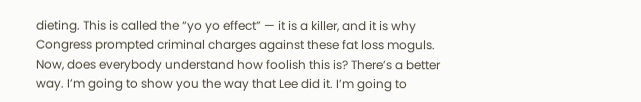dieting. This is called the “yo yo effect” — it is a killer, and it is why Congress prompted criminal charges against these fat loss moguls. Now, does everybody understand how foolish this is? There’s a better way. I’m going to show you the way that Lee did it. I’m going to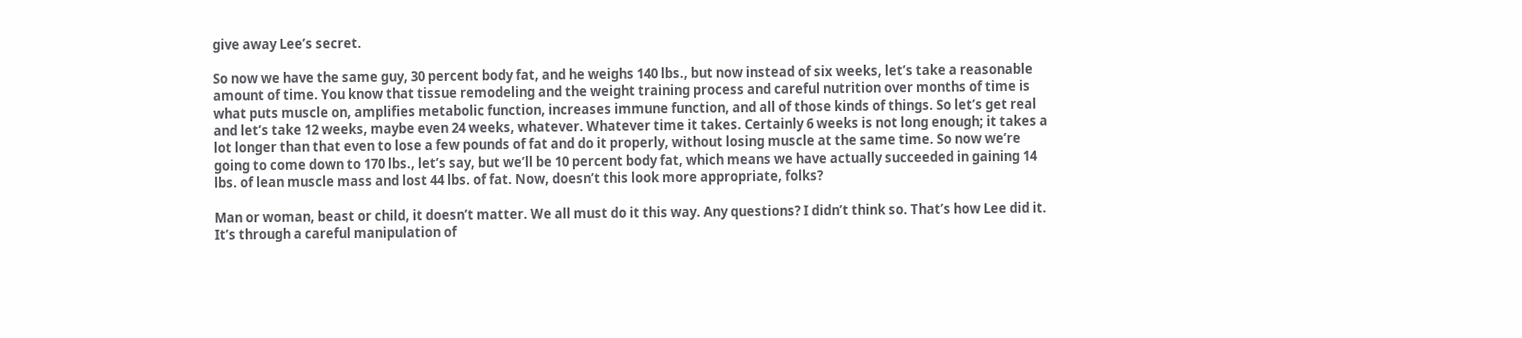give away Lee’s secret.

So now we have the same guy, 30 percent body fat, and he weighs 140 lbs., but now instead of six weeks, let’s take a reasonable amount of time. You know that tissue remodeling and the weight training process and careful nutrition over months of time is what puts muscle on, amplifies metabolic function, increases immune function, and all of those kinds of things. So let’s get real and let’s take 12 weeks, maybe even 24 weeks, whatever. Whatever time it takes. Certainly 6 weeks is not long enough; it takes a lot longer than that even to lose a few pounds of fat and do it properly, without losing muscle at the same time. So now we’re going to come down to 170 lbs., let’s say, but we’ll be 10 percent body fat, which means we have actually succeeded in gaining 14 lbs. of lean muscle mass and lost 44 lbs. of fat. Now, doesn’t this look more appropriate, folks?

Man or woman, beast or child, it doesn’t matter. We all must do it this way. Any questions? I didn’t think so. That’s how Lee did it. It’s through a careful manipulation of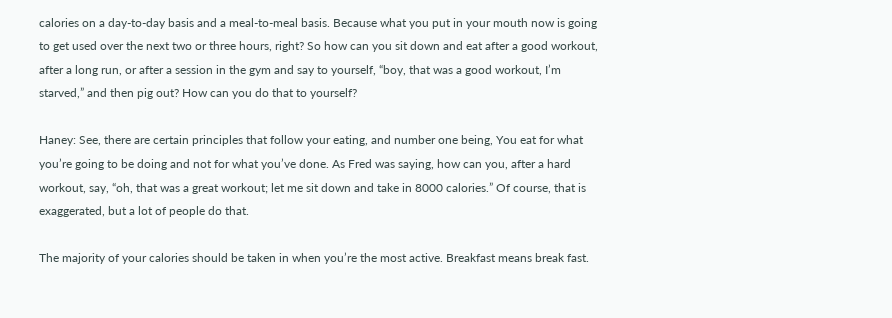calories on a day-to-day basis and a meal-to-meal basis. Because what you put in your mouth now is going to get used over the next two or three hours, right? So how can you sit down and eat after a good workout, after a long run, or after a session in the gym and say to yourself, “boy, that was a good workout, I’m starved,” and then pig out? How can you do that to yourself?

Haney: See, there are certain principles that follow your eating, and number one being, You eat for what you’re going to be doing and not for what you’ve done. As Fred was saying, how can you, after a hard workout, say, “oh, that was a great workout; let me sit down and take in 8000 calories.” Of course, that is exaggerated, but a lot of people do that.

The majority of your calories should be taken in when you’re the most active. Breakfast means break fast.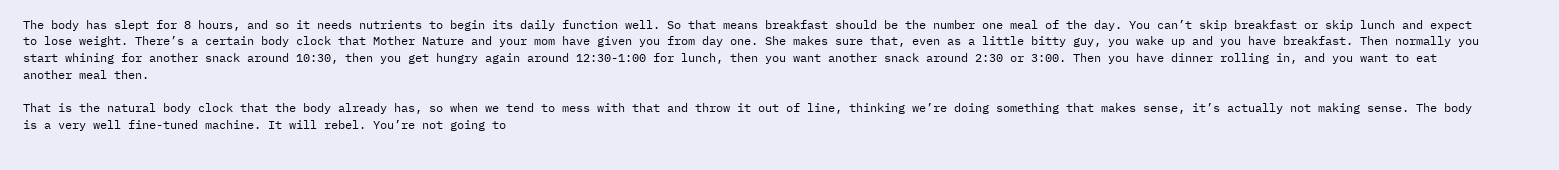The body has slept for 8 hours, and so it needs nutrients to begin its daily function well. So that means breakfast should be the number one meal of the day. You can’t skip breakfast or skip lunch and expect to lose weight. There’s a certain body clock that Mother Nature and your mom have given you from day one. She makes sure that, even as a little bitty guy, you wake up and you have breakfast. Then normally you start whining for another snack around 10:30, then you get hungry again around 12:30-1:00 for lunch, then you want another snack around 2:30 or 3:00. Then you have dinner rolling in, and you want to eat another meal then.

That is the natural body clock that the body already has, so when we tend to mess with that and throw it out of line, thinking we’re doing something that makes sense, it’s actually not making sense. The body is a very well fine-tuned machine. It will rebel. You’re not going to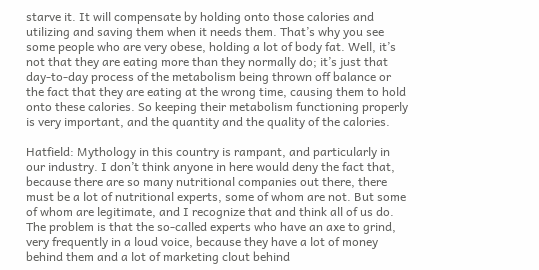starve it. It will compensate by holding onto those calories and utilizing and saving them when it needs them. That’s why you see some people who are very obese, holding a lot of body fat. Well, it’s not that they are eating more than they normally do; it’s just that day-to-day process of the metabolism being thrown off balance or the fact that they are eating at the wrong time, causing them to hold onto these calories. So keeping their metabolism functioning properly is very important, and the quantity and the quality of the calories.

Hatfield: Mythology in this country is rampant, and particularly in our industry. I don’t think anyone in here would deny the fact that, because there are so many nutritional companies out there, there must be a lot of nutritional experts, some of whom are not. But some of whom are legitimate, and I recognize that and think all of us do. The problem is that the so-called experts who have an axe to grind, very frequently in a loud voice, because they have a lot of money behind them and a lot of marketing clout behind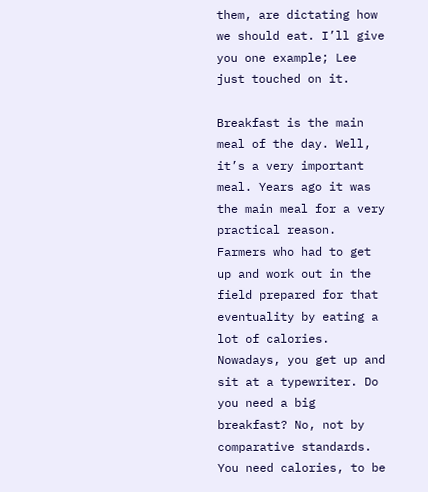them, are dictating how we should eat. I’ll give you one example; Lee just touched on it.

Breakfast is the main meal of the day. Well, it’s a very important meal. Years ago it was the main meal for a very practical reason. Farmers who had to get up and work out in the field prepared for that eventuality by eating a lot of calories. Nowadays, you get up and sit at a typewriter. Do you need a big breakfast? No, not by comparative standards. You need calories, to be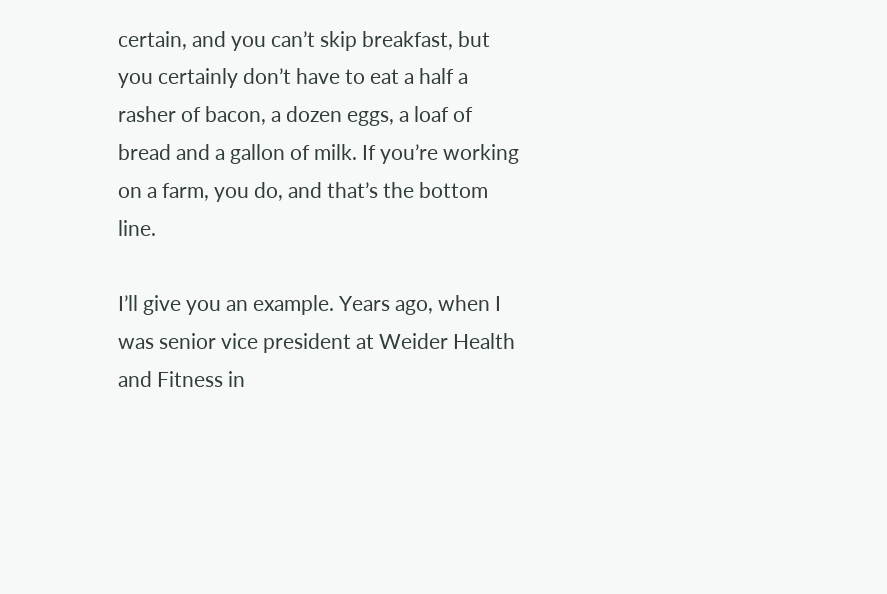certain, and you can’t skip breakfast, but you certainly don’t have to eat a half a rasher of bacon, a dozen eggs, a loaf of bread and a gallon of milk. If you’re working on a farm, you do, and that’s the bottom line.

I’ll give you an example. Years ago, when I was senior vice president at Weider Health and Fitness in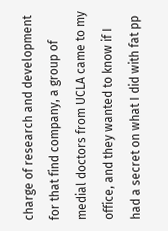charge of research and development for that find company, a group of medial doctors from UCLA came to my office, and they wanted to know if I had a secret on what I did with fat pp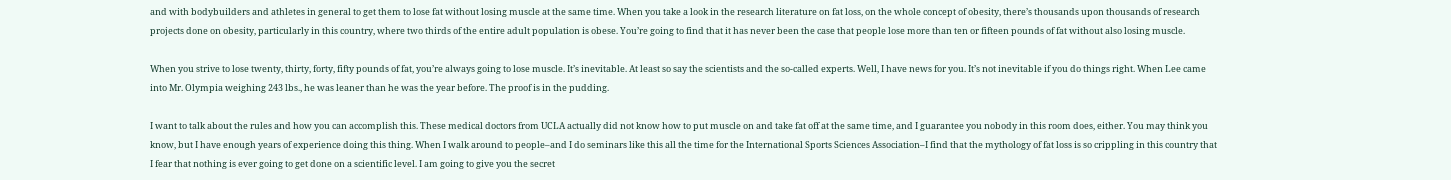and with bodybuilders and athletes in general to get them to lose fat without losing muscle at the same time. When you take a look in the research literature on fat loss, on the whole concept of obesity, there’s thousands upon thousands of research projects done on obesity, particularly in this country, where two thirds of the entire adult population is obese. You’re going to find that it has never been the case that people lose more than ten or fifteen pounds of fat without also losing muscle.

When you strive to lose twenty, thirty, forty, fifty pounds of fat, you’re always going to lose muscle. It’s inevitable. At least so say the scientists and the so-called experts. Well, I have news for you. It’s not inevitable if you do things right. When Lee came into Mr. Olympia weighing 243 lbs., he was leaner than he was the year before. The proof is in the pudding.

I want to talk about the rules and how you can accomplish this. These medical doctors from UCLA actually did not know how to put muscle on and take fat off at the same time, and I guarantee you nobody in this room does, either. You may think you know, but I have enough years of experience doing this thing. When I walk around to people–and I do seminars like this all the time for the International Sports Sciences Association–I find that the mythology of fat loss is so crippling in this country that I fear that nothing is ever going to get done on a scientific level. I am going to give you the secret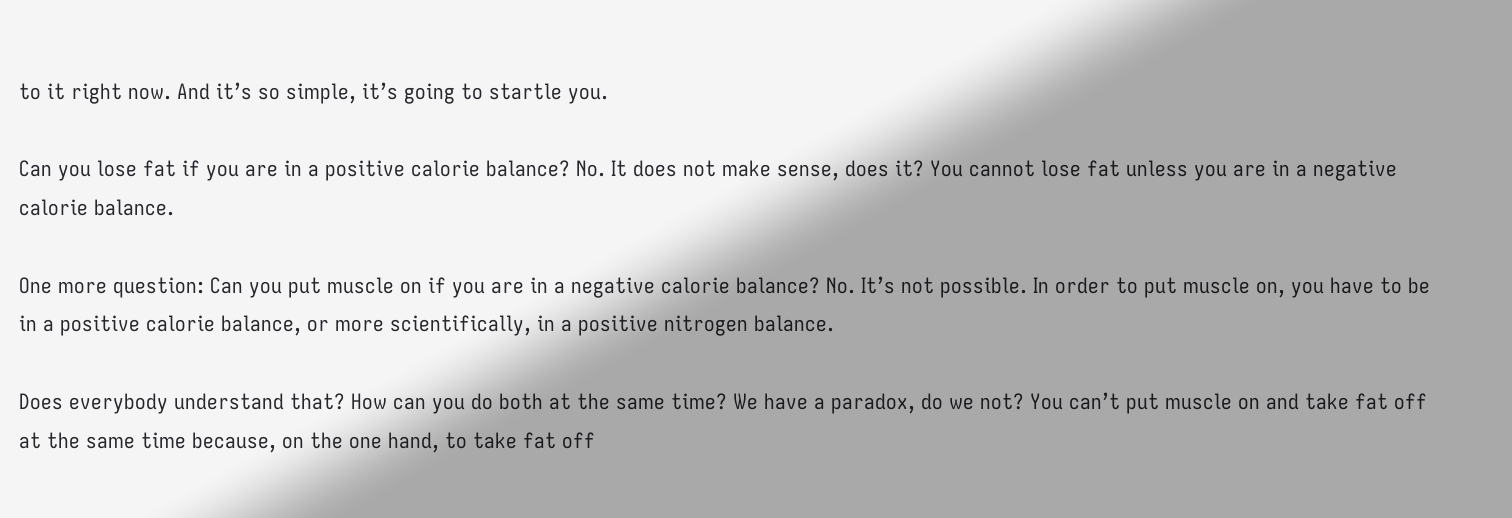to it right now. And it’s so simple, it’s going to startle you.

Can you lose fat if you are in a positive calorie balance? No. It does not make sense, does it? You cannot lose fat unless you are in a negative calorie balance.

One more question: Can you put muscle on if you are in a negative calorie balance? No. It’s not possible. In order to put muscle on, you have to be in a positive calorie balance, or more scientifically, in a positive nitrogen balance.

Does everybody understand that? How can you do both at the same time? We have a paradox, do we not? You can’t put muscle on and take fat off at the same time because, on the one hand, to take fat off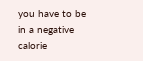you have to be in a negative calorie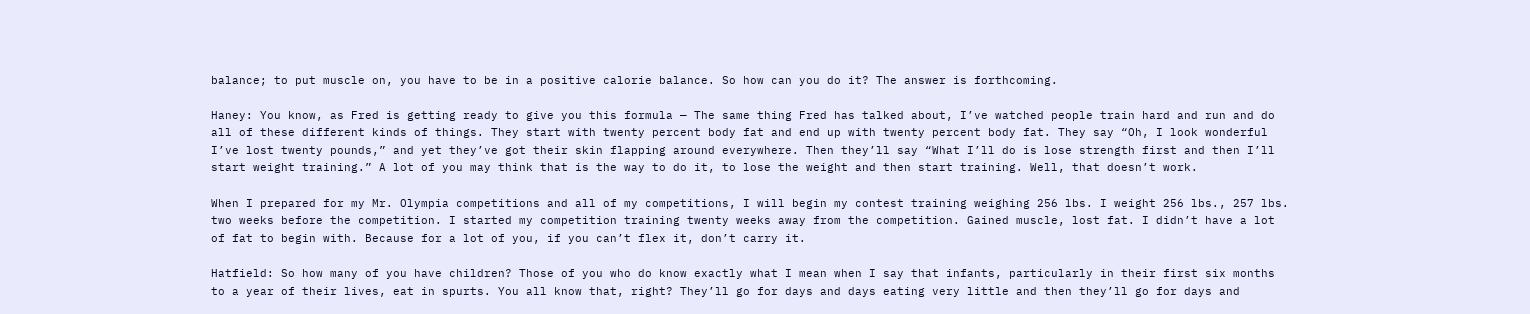balance; to put muscle on, you have to be in a positive calorie balance. So how can you do it? The answer is forthcoming.

Haney: You know, as Fred is getting ready to give you this formula — The same thing Fred has talked about, I’ve watched people train hard and run and do all of these different kinds of things. They start with twenty percent body fat and end up with twenty percent body fat. They say “Oh, I look wonderful I’ve lost twenty pounds,” and yet they’ve got their skin flapping around everywhere. Then they’ll say “What I’ll do is lose strength first and then I’ll start weight training.” A lot of you may think that is the way to do it, to lose the weight and then start training. Well, that doesn’t work.

When I prepared for my Mr. Olympia competitions and all of my competitions, I will begin my contest training weighing 256 lbs. I weight 256 lbs., 257 lbs. two weeks before the competition. I started my competition training twenty weeks away from the competition. Gained muscle, lost fat. I didn’t have a lot of fat to begin with. Because for a lot of you, if you can’t flex it, don’t carry it.

Hatfield: So how many of you have children? Those of you who do know exactly what I mean when I say that infants, particularly in their first six months to a year of their lives, eat in spurts. You all know that, right? They’ll go for days and days eating very little and then they’ll go for days and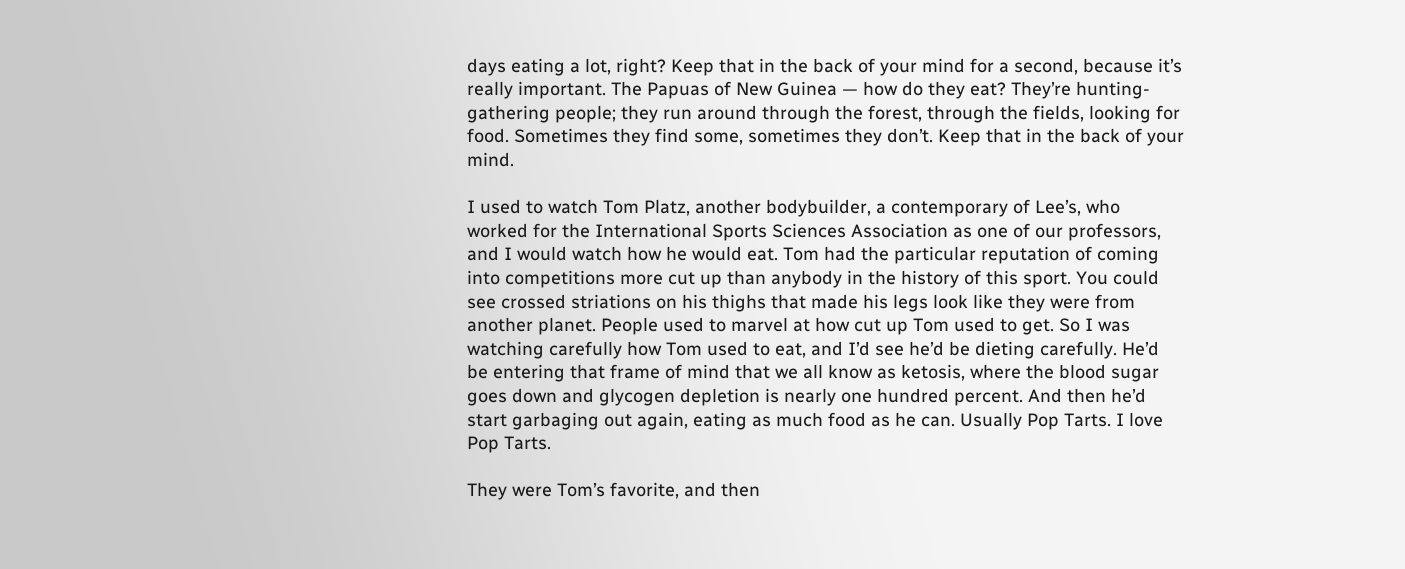days eating a lot, right? Keep that in the back of your mind for a second, because it’s really important. The Papuas of New Guinea — how do they eat? They’re hunting-gathering people; they run around through the forest, through the fields, looking for food. Sometimes they find some, sometimes they don’t. Keep that in the back of your mind.

I used to watch Tom Platz, another bodybuilder, a contemporary of Lee’s, who worked for the International Sports Sciences Association as one of our professors, and I would watch how he would eat. Tom had the particular reputation of coming into competitions more cut up than anybody in the history of this sport. You could see crossed striations on his thighs that made his legs look like they were from another planet. People used to marvel at how cut up Tom used to get. So I was watching carefully how Tom used to eat, and I’d see he’d be dieting carefully. He’d be entering that frame of mind that we all know as ketosis, where the blood sugar goes down and glycogen depletion is nearly one hundred percent. And then he’d start garbaging out again, eating as much food as he can. Usually Pop Tarts. I love Pop Tarts.

They were Tom’s favorite, and then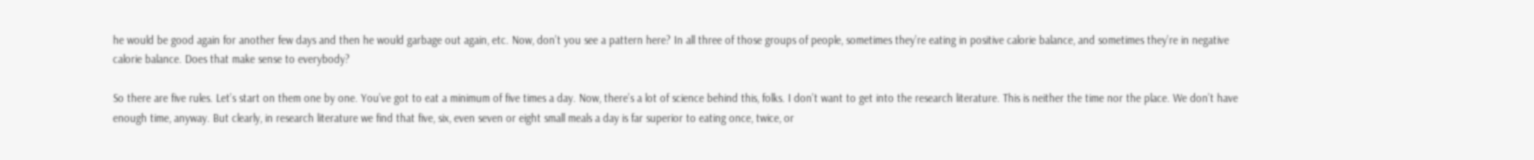he would be good again for another few days and then he would garbage out again, etc. Now, don’t you see a pattern here? In all three of those groups of people, sometimes they’re eating in positive calorie balance, and sometimes they’re in negative calorie balance. Does that make sense to everybody?

So there are five rules. Let’s start on them one by one. You’ve got to eat a minimum of five times a day. Now, there’s a lot of science behind this, folks. I don’t want to get into the research literature. This is neither the time nor the place. We don’t have enough time, anyway. But clearly, in research literature we find that five, six, even seven or eight small meals a day is far superior to eating once, twice, or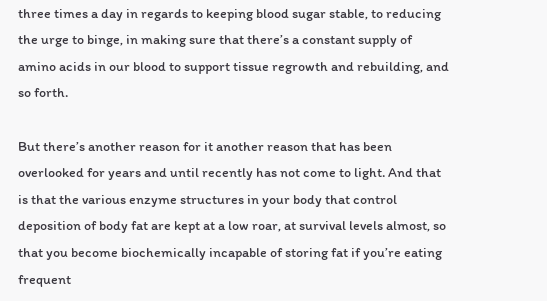three times a day in regards to keeping blood sugar stable, to reducing the urge to binge, in making sure that there’s a constant supply of amino acids in our blood to support tissue regrowth and rebuilding, and so forth.

But there’s another reason for it another reason that has been overlooked for years and until recently has not come to light. And that is that the various enzyme structures in your body that control deposition of body fat are kept at a low roar, at survival levels almost, so that you become biochemically incapable of storing fat if you’re eating frequent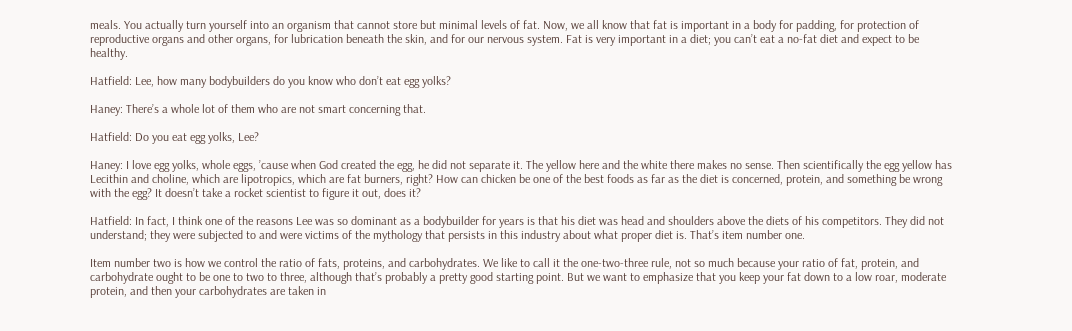meals. You actually turn yourself into an organism that cannot store but minimal levels of fat. Now, we all know that fat is important in a body for padding, for protection of reproductive organs and other organs, for lubrication beneath the skin, and for our nervous system. Fat is very important in a diet; you can’t eat a no-fat diet and expect to be healthy.

Hatfield: Lee, how many bodybuilders do you know who don’t eat egg yolks?

Haney: There’s a whole lot of them who are not smart concerning that.

Hatfield: Do you eat egg yolks, Lee?

Haney: I love egg yolks, whole eggs, ’cause when God created the egg, he did not separate it. The yellow here and the white there makes no sense. Then scientifically the egg yellow has Lecithin and choline, which are lipotropics, which are fat burners, right? How can chicken be one of the best foods as far as the diet is concerned, protein, and something be wrong with the egg? It doesn’t take a rocket scientist to figure it out, does it?

Hatfield: In fact, I think one of the reasons Lee was so dominant as a bodybuilder for years is that his diet was head and shoulders above the diets of his competitors. They did not understand; they were subjected to and were victims of the mythology that persists in this industry about what proper diet is. That’s item number one.

Item number two is how we control the ratio of fats, proteins, and carbohydrates. We like to call it the one-two-three rule, not so much because your ratio of fat, protein, and carbohydrate ought to be one to two to three, although that’s probably a pretty good starting point. But we want to emphasize that you keep your fat down to a low roar, moderate protein, and then your carbohydrates are taken in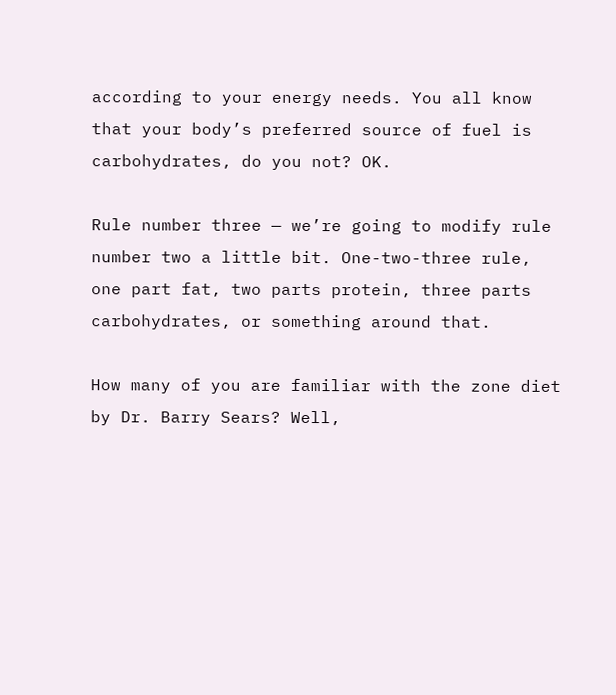according to your energy needs. You all know that your body’s preferred source of fuel is carbohydrates, do you not? OK.

Rule number three — we’re going to modify rule number two a little bit. One-two-three rule, one part fat, two parts protein, three parts carbohydrates, or something around that.

How many of you are familiar with the zone diet by Dr. Barry Sears? Well,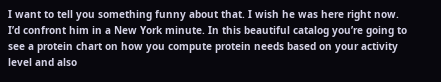I want to tell you something funny about that. I wish he was here right now. I’d confront him in a New York minute. In this beautiful catalog you’re going to see a protein chart on how you compute protein needs based on your activity level and also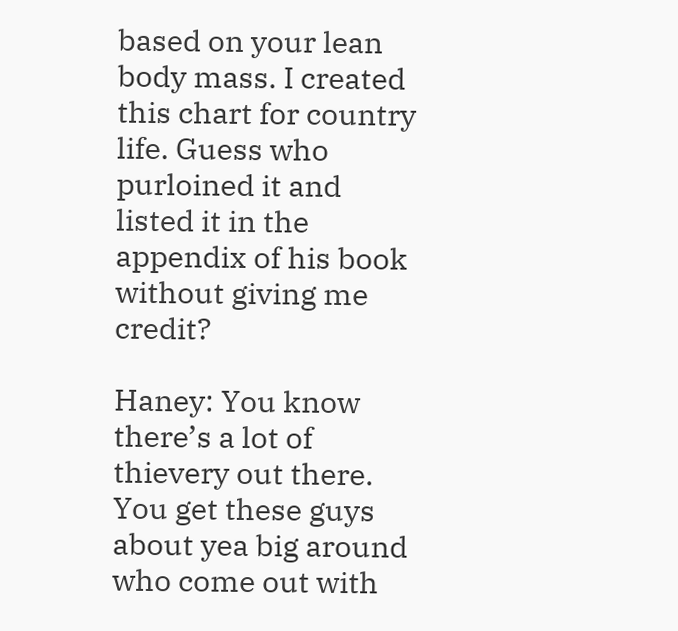based on your lean body mass. I created this chart for country life. Guess who purloined it and listed it in the appendix of his book without giving me credit?

Haney: You know there’s a lot of thievery out there. You get these guys about yea big around who come out with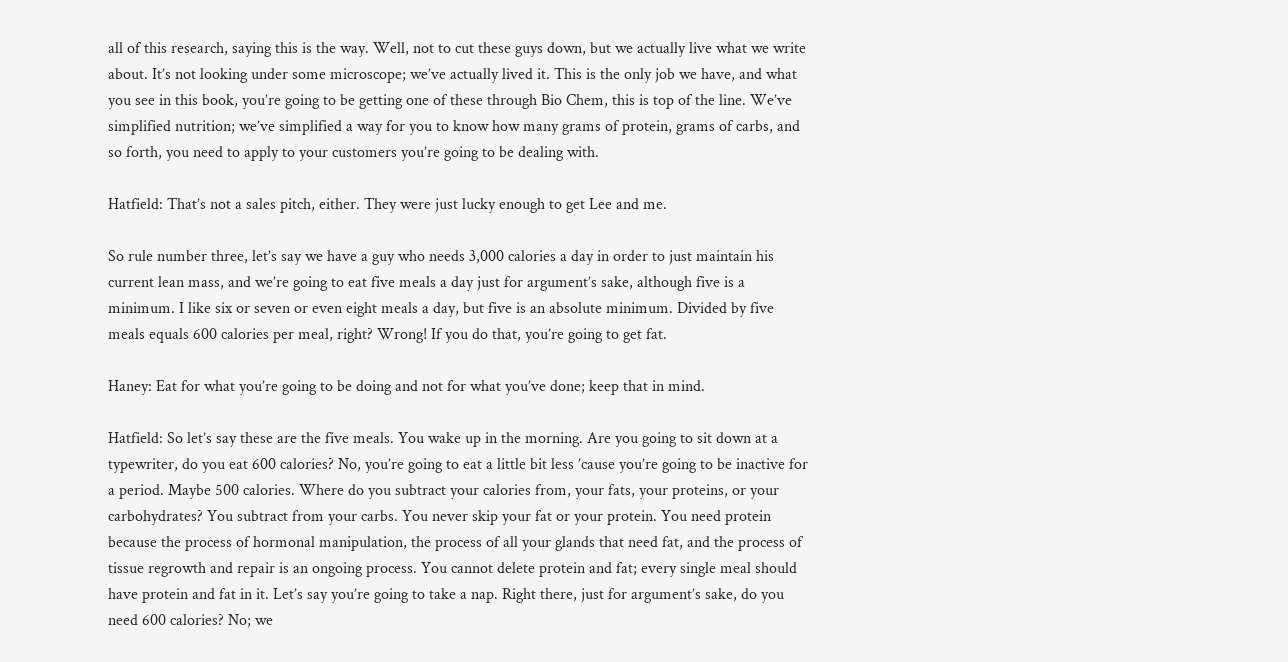all of this research, saying this is the way. Well, not to cut these guys down, but we actually live what we write about. It’s not looking under some microscope; we’ve actually lived it. This is the only job we have, and what you see in this book, you’re going to be getting one of these through Bio Chem, this is top of the line. We’ve simplified nutrition; we’ve simplified a way for you to know how many grams of protein, grams of carbs, and so forth, you need to apply to your customers you’re going to be dealing with.

Hatfield: That’s not a sales pitch, either. They were just lucky enough to get Lee and me.

So rule number three, let’s say we have a guy who needs 3,000 calories a day in order to just maintain his current lean mass, and we’re going to eat five meals a day just for argument’s sake, although five is a minimum. I like six or seven or even eight meals a day, but five is an absolute minimum. Divided by five meals equals 600 calories per meal, right? Wrong! If you do that, you’re going to get fat.

Haney: Eat for what you’re going to be doing and not for what you’ve done; keep that in mind.

Hatfield: So let’s say these are the five meals. You wake up in the morning. Are you going to sit down at a typewriter, do you eat 600 calories? No, you’re going to eat a little bit less ’cause you’re going to be inactive for a period. Maybe 500 calories. Where do you subtract your calories from, your fats, your proteins, or your carbohydrates? You subtract from your carbs. You never skip your fat or your protein. You need protein because the process of hormonal manipulation, the process of all your glands that need fat, and the process of tissue regrowth and repair is an ongoing process. You cannot delete protein and fat; every single meal should have protein and fat in it. Let’s say you’re going to take a nap. Right there, just for argument’s sake, do you need 600 calories? No; we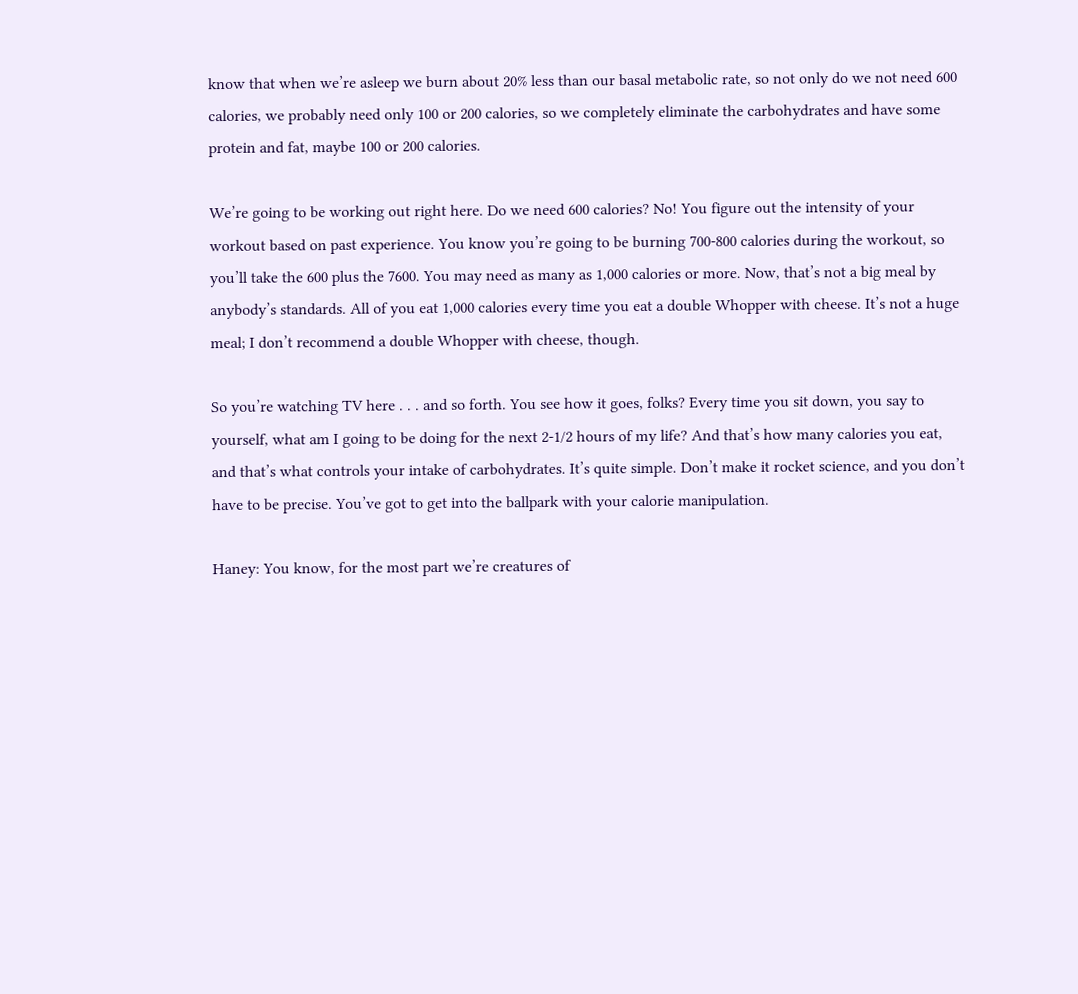know that when we’re asleep we burn about 20% less than our basal metabolic rate, so not only do we not need 600 calories, we probably need only 100 or 200 calories, so we completely eliminate the carbohydrates and have some protein and fat, maybe 100 or 200 calories.

We’re going to be working out right here. Do we need 600 calories? No! You figure out the intensity of your workout based on past experience. You know you’re going to be burning 700-800 calories during the workout, so you’ll take the 600 plus the 7600. You may need as many as 1,000 calories or more. Now, that’s not a big meal by anybody’s standards. All of you eat 1,000 calories every time you eat a double Whopper with cheese. It’s not a huge meal; I don’t recommend a double Whopper with cheese, though.

So you’re watching TV here . . . and so forth. You see how it goes, folks? Every time you sit down, you say to yourself, what am I going to be doing for the next 2-1/2 hours of my life? And that’s how many calories you eat, and that’s what controls your intake of carbohydrates. It’s quite simple. Don’t make it rocket science, and you don’t have to be precise. You’ve got to get into the ballpark with your calorie manipulation.

Haney: You know, for the most part we’re creatures of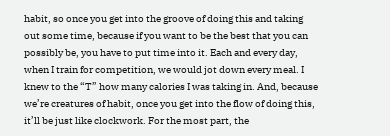habit, so once you get into the groove of doing this and taking out some time, because if you want to be the best that you can possibly be, you have to put time into it. Each and every day, when I train for competition, we would jot down every meal. I knew to the “T” how many calories I was taking in. And, because we’re creatures of habit, once you get into the flow of doing this, it’ll be just like clockwork. For the most part, the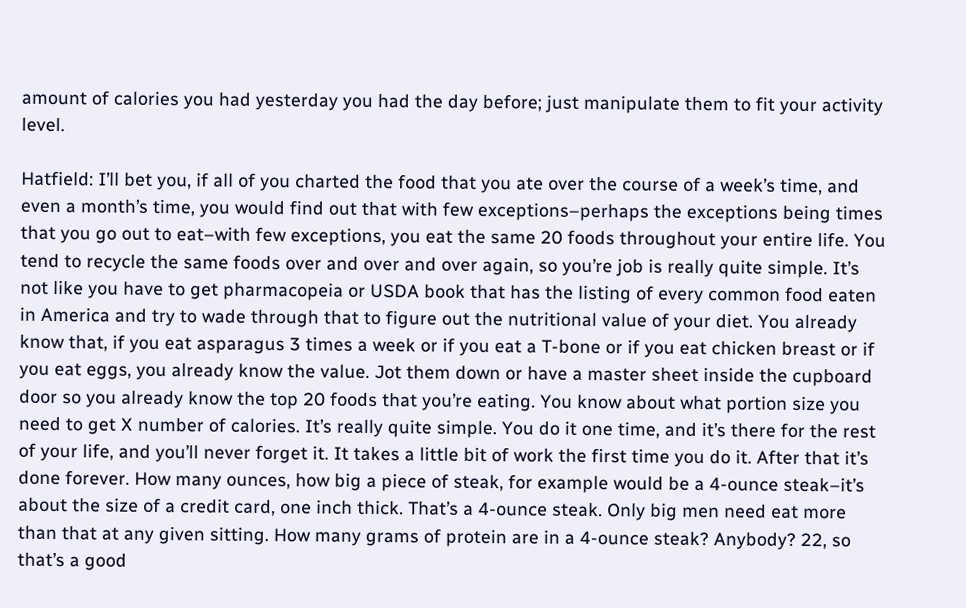amount of calories you had yesterday you had the day before; just manipulate them to fit your activity level.

Hatfield: I’ll bet you, if all of you charted the food that you ate over the course of a week’s time, and even a month’s time, you would find out that with few exceptions–perhaps the exceptions being times that you go out to eat–with few exceptions, you eat the same 20 foods throughout your entire life. You tend to recycle the same foods over and over and over again, so you’re job is really quite simple. It’s not like you have to get pharmacopeia or USDA book that has the listing of every common food eaten in America and try to wade through that to figure out the nutritional value of your diet. You already know that, if you eat asparagus 3 times a week or if you eat a T-bone or if you eat chicken breast or if you eat eggs, you already know the value. Jot them down or have a master sheet inside the cupboard door so you already know the top 20 foods that you’re eating. You know about what portion size you need to get X number of calories. It’s really quite simple. You do it one time, and it’s there for the rest of your life, and you’ll never forget it. It takes a little bit of work the first time you do it. After that it’s done forever. How many ounces, how big a piece of steak, for example would be a 4-ounce steak–it’s about the size of a credit card, one inch thick. That’s a 4-ounce steak. Only big men need eat more than that at any given sitting. How many grams of protein are in a 4-ounce steak? Anybody? 22, so that’s a good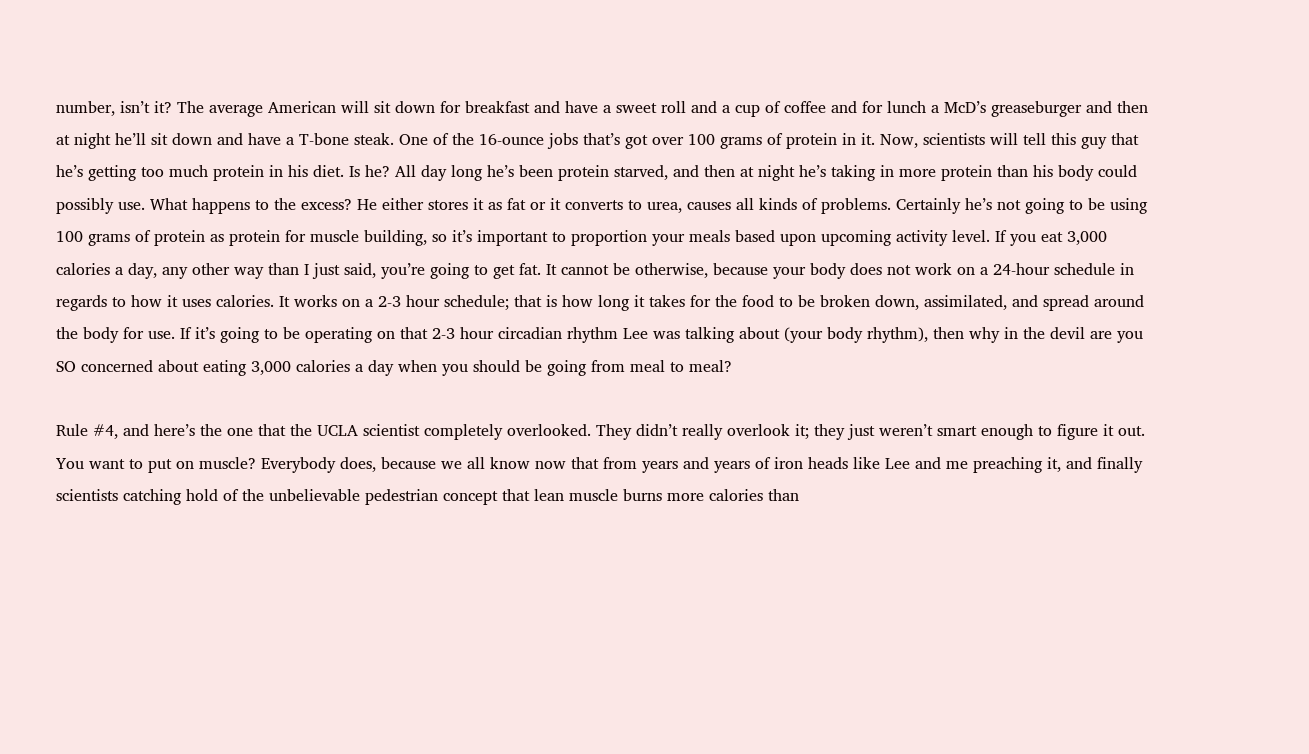number, isn’t it? The average American will sit down for breakfast and have a sweet roll and a cup of coffee and for lunch a McD’s greaseburger and then at night he’ll sit down and have a T-bone steak. One of the 16-ounce jobs that’s got over 100 grams of protein in it. Now, scientists will tell this guy that he’s getting too much protein in his diet. Is he? All day long he’s been protein starved, and then at night he’s taking in more protein than his body could possibly use. What happens to the excess? He either stores it as fat or it converts to urea, causes all kinds of problems. Certainly he’s not going to be using 100 grams of protein as protein for muscle building, so it’s important to proportion your meals based upon upcoming activity level. If you eat 3,000 calories a day, any other way than I just said, you’re going to get fat. It cannot be otherwise, because your body does not work on a 24-hour schedule in regards to how it uses calories. It works on a 2-3 hour schedule; that is how long it takes for the food to be broken down, assimilated, and spread around the body for use. If it’s going to be operating on that 2-3 hour circadian rhythm Lee was talking about (your body rhythm), then why in the devil are you SO concerned about eating 3,000 calories a day when you should be going from meal to meal?

Rule #4, and here’s the one that the UCLA scientist completely overlooked. They didn’t really overlook it; they just weren’t smart enough to figure it out. You want to put on muscle? Everybody does, because we all know now that from years and years of iron heads like Lee and me preaching it, and finally scientists catching hold of the unbelievable pedestrian concept that lean muscle burns more calories than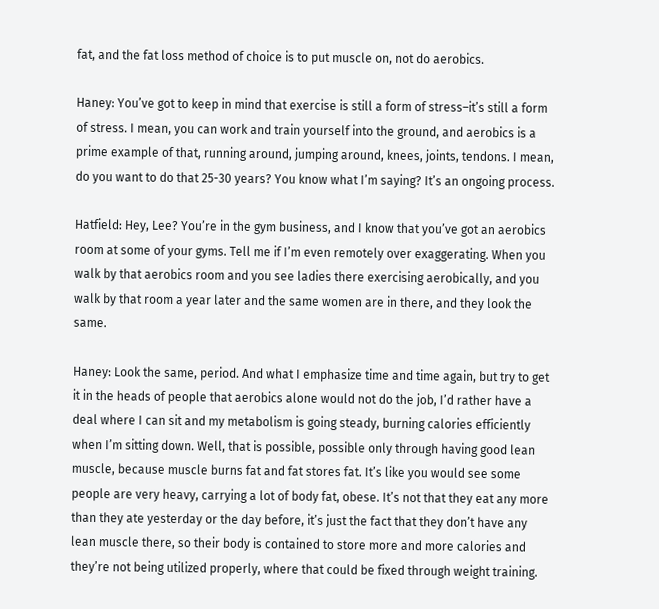fat, and the fat loss method of choice is to put muscle on, not do aerobics.

Haney: You’ve got to keep in mind that exercise is still a form of stress–it’s still a form of stress. I mean, you can work and train yourself into the ground, and aerobics is a prime example of that, running around, jumping around, knees, joints, tendons. I mean, do you want to do that 25-30 years? You know what I’m saying? It’s an ongoing process.

Hatfield: Hey, Lee? You’re in the gym business, and I know that you’ve got an aerobics room at some of your gyms. Tell me if I’m even remotely over exaggerating. When you walk by that aerobics room and you see ladies there exercising aerobically, and you walk by that room a year later and the same women are in there, and they look the same.

Haney: Look the same, period. And what I emphasize time and time again, but try to get it in the heads of people that aerobics alone would not do the job, I’d rather have a deal where I can sit and my metabolism is going steady, burning calories efficiently when I’m sitting down. Well, that is possible, possible only through having good lean muscle, because muscle burns fat and fat stores fat. It’s like you would see some people are very heavy, carrying a lot of body fat, obese. It’s not that they eat any more than they ate yesterday or the day before, it’s just the fact that they don’t have any lean muscle there, so their body is contained to store more and more calories and they’re not being utilized properly, where that could be fixed through weight training.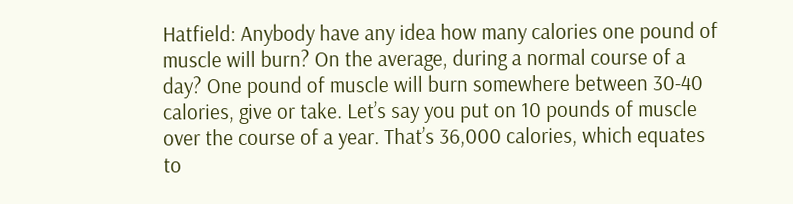Hatfield: Anybody have any idea how many calories one pound of muscle will burn? On the average, during a normal course of a day? One pound of muscle will burn somewhere between 30-40 calories, give or take. Let’s say you put on 10 pounds of muscle over the course of a year. That’s 36,000 calories, which equates to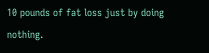10 pounds of fat loss just by doing nothing.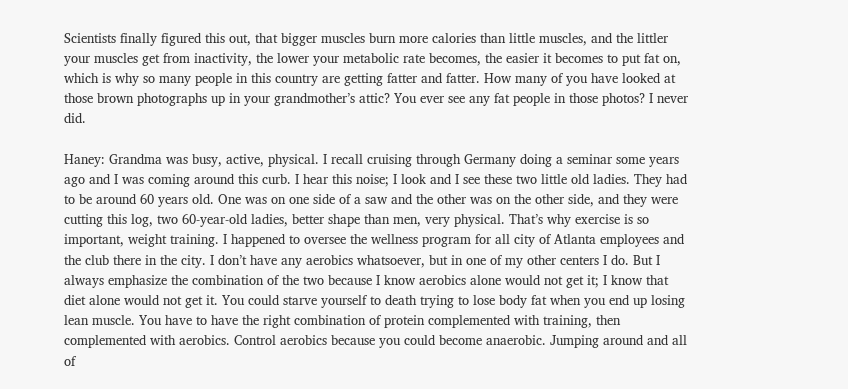Scientists finally figured this out, that bigger muscles burn more calories than little muscles, and the littler your muscles get from inactivity, the lower your metabolic rate becomes, the easier it becomes to put fat on, which is why so many people in this country are getting fatter and fatter. How many of you have looked at those brown photographs up in your grandmother’s attic? You ever see any fat people in those photos? I never did.

Haney: Grandma was busy, active, physical. I recall cruising through Germany doing a seminar some years ago and I was coming around this curb. I hear this noise; I look and I see these two little old ladies. They had to be around 60 years old. One was on one side of a saw and the other was on the other side, and they were cutting this log, two 60-year-old ladies, better shape than men, very physical. That’s why exercise is so important, weight training. I happened to oversee the wellness program for all city of Atlanta employees and the club there in the city. I don’t have any aerobics whatsoever, but in one of my other centers I do. But I always emphasize the combination of the two because I know aerobics alone would not get it; I know that diet alone would not get it. You could starve yourself to death trying to lose body fat when you end up losing lean muscle. You have to have the right combination of protein complemented with training, then complemented with aerobics. Control aerobics because you could become anaerobic. Jumping around and all of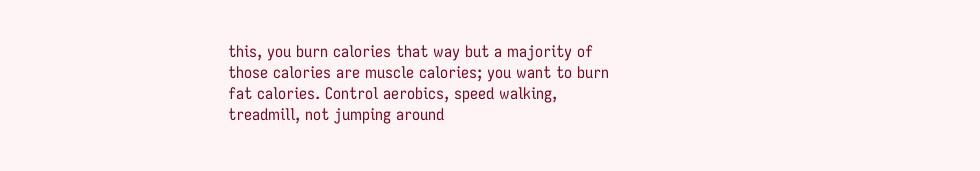this, you burn calories that way but a majority of those calories are muscle calories; you want to burn fat calories. Control aerobics, speed walking, treadmill, not jumping around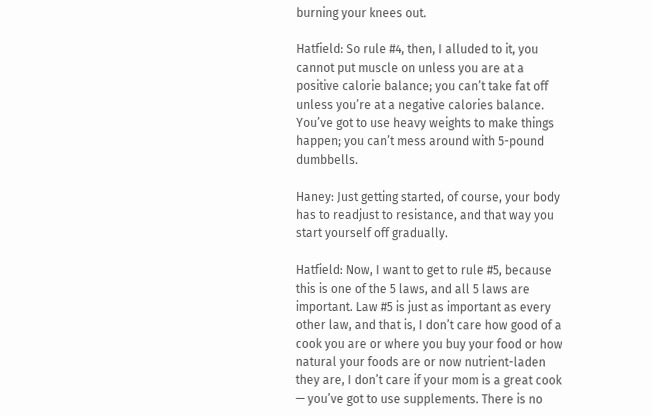burning your knees out.

Hatfield: So rule #4, then, I alluded to it, you cannot put muscle on unless you are at a positive calorie balance; you can’t take fat off unless you’re at a negative calories balance. You’ve got to use heavy weights to make things happen; you can’t mess around with 5-pound dumbbells.

Haney: Just getting started, of course, your body has to readjust to resistance, and that way you start yourself off gradually.

Hatfield: Now, I want to get to rule #5, because this is one of the 5 laws, and all 5 laws are important. Law #5 is just as important as every other law, and that is, I don’t care how good of a cook you are or where you buy your food or how natural your foods are or now nutrient-laden they are, I don’t care if your mom is a great cook — you’ve got to use supplements. There is no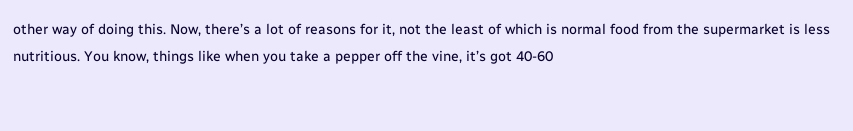other way of doing this. Now, there’s a lot of reasons for it, not the least of which is normal food from the supermarket is less nutritious. You know, things like when you take a pepper off the vine, it’s got 40-60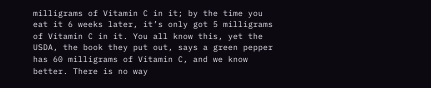milligrams of Vitamin C in it; by the time you eat it 6 weeks later, it’s only got 5 milligrams of Vitamin C in it. You all know this, yet the USDA, the book they put out, says a green pepper has 60 milligrams of Vitamin C, and we know better. There is no way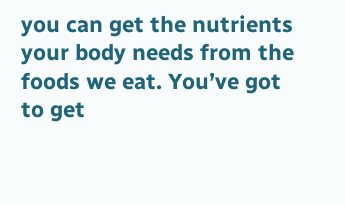you can get the nutrients your body needs from the foods we eat. You’ve got to get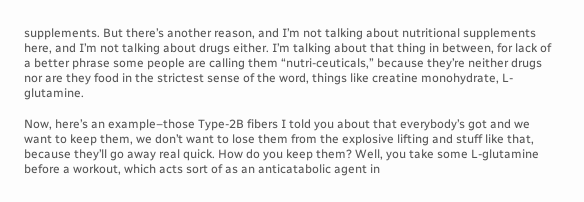supplements. But there’s another reason, and I’m not talking about nutritional supplements here, and I’m not talking about drugs either. I’m talking about that thing in between, for lack of a better phrase some people are calling them “nutri-ceuticals,” because they’re neither drugs nor are they food in the strictest sense of the word, things like creatine monohydrate, L-glutamine.

Now, here’s an example–those Type-2B fibers I told you about that everybody’s got and we want to keep them, we don’t want to lose them from the explosive lifting and stuff like that, because they’ll go away real quick. How do you keep them? Well, you take some L-glutamine before a workout, which acts sort of as an anticatabolic agent in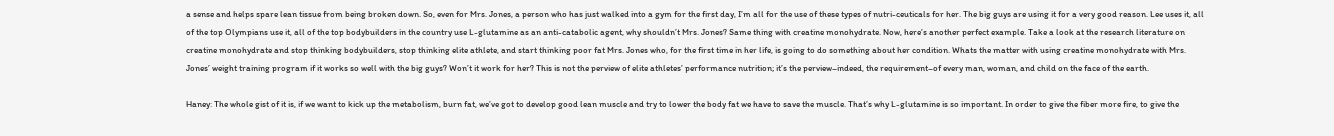a sense and helps spare lean tissue from being broken down. So, even for Mrs. Jones, a person who has just walked into a gym for the first day, I’m all for the use of these types of nutri-ceuticals for her. The big guys are using it for a very good reason. Lee uses it, all of the top Olympians use it, all of the top bodybuilders in the country use L-glutamine as an anti-catabolic agent, why shouldn’t Mrs. Jones? Same thing with creatine monohydrate. Now, here’s another perfect example. Take a look at the research literature on creatine monohydrate and stop thinking bodybuilders, stop thinking elite athlete, and start thinking poor fat Mrs. Jones who, for the first time in her life, is going to do something about her condition. Whats the matter with using creatine monohydrate with Mrs. Jones’ weight training program if it works so well with the big guys? Won’t it work for her? This is not the perview of elite athletes’ performance nutrition; it’s the perview–indeed, the requirement–of every man, woman, and child on the face of the earth.

Haney: The whole gist of it is, if we want to kick up the metabolism, burn fat, we’ve got to develop good lean muscle and try to lower the body fat we have to save the muscle. That’s why L-glutamine is so important. In order to give the fiber more fire, to give the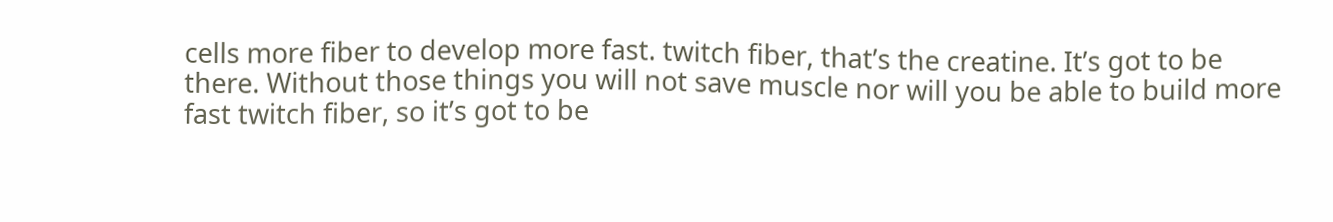cells more fiber to develop more fast. twitch fiber, that’s the creatine. It’s got to be there. Without those things you will not save muscle nor will you be able to build more fast twitch fiber, so it’s got to be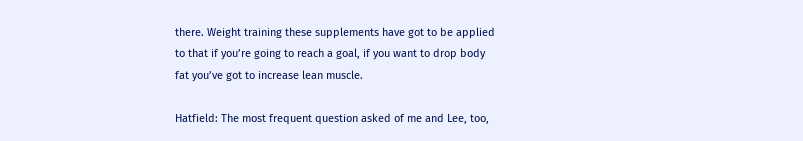there. Weight training these supplements have got to be applied to that if you’re going to reach a goal, if you want to drop body fat you’ve got to increase lean muscle.

Hatfield: The most frequent question asked of me and Lee, too,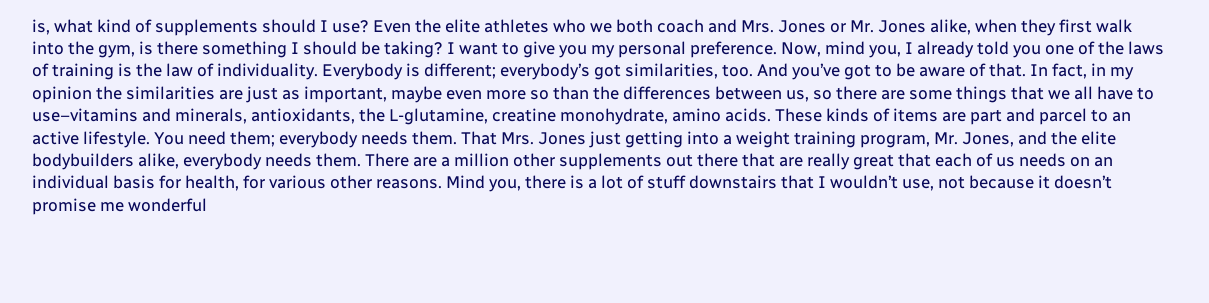is, what kind of supplements should I use? Even the elite athletes who we both coach and Mrs. Jones or Mr. Jones alike, when they first walk into the gym, is there something I should be taking? I want to give you my personal preference. Now, mind you, I already told you one of the laws of training is the law of individuality. Everybody is different; everybody’s got similarities, too. And you’ve got to be aware of that. In fact, in my opinion the similarities are just as important, maybe even more so than the differences between us, so there are some things that we all have to use–vitamins and minerals, antioxidants, the L-glutamine, creatine monohydrate, amino acids. These kinds of items are part and parcel to an active lifestyle. You need them; everybody needs them. That Mrs. Jones just getting into a weight training program, Mr. Jones, and the elite bodybuilders alike, everybody needs them. There are a million other supplements out there that are really great that each of us needs on an individual basis for health, for various other reasons. Mind you, there is a lot of stuff downstairs that I wouldn’t use, not because it doesn’t promise me wonderful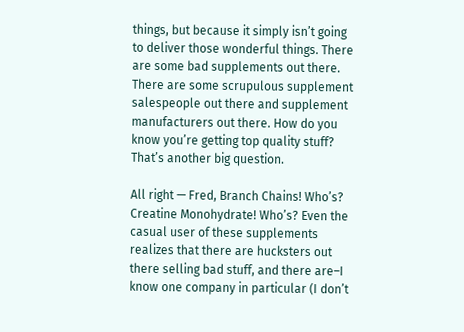things, but because it simply isn’t going to deliver those wonderful things. There are some bad supplements out there. There are some scrupulous supplement salespeople out there and supplement manufacturers out there. How do you know you’re getting top quality stuff? That’s another big question.

All right — Fred, Branch Chains! Who’s? Creatine Monohydrate! Who’s? Even the casual user of these supplements realizes that there are hucksters out there selling bad stuff, and there are–I know one company in particular (I don’t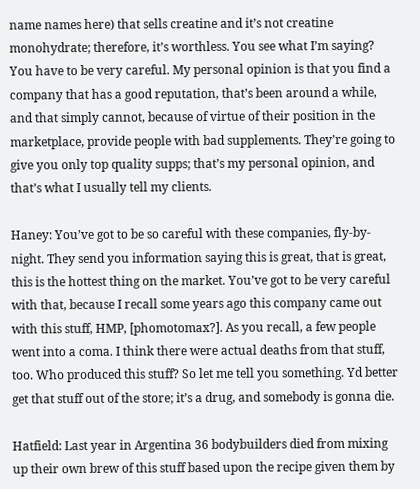name names here) that sells creatine and it’s not creatine monohydrate; therefore, it’s worthless. You see what I’m saying? You have to be very careful. My personal opinion is that you find a company that has a good reputation, that’s been around a while, and that simply cannot, because of virtue of their position in the marketplace, provide people with bad supplements. They’re going to give you only top quality supps; that’s my personal opinion, and that’s what I usually tell my clients.

Haney: You’ve got to be so careful with these companies, fly-by-night. They send you information saying this is great, that is great, this is the hottest thing on the market. You’ve got to be very careful with that, because I recall some years ago this company came out with this stuff, HMP, [phomotomax?]. As you recall, a few people went into a coma. I think there were actual deaths from that stuff, too. Who produced this stuff? So let me tell you something. Yd better get that stuff out of the store; it’s a drug, and somebody is gonna die.

Hatfield: Last year in Argentina 36 bodybuilders died from mixing up their own brew of this stuff based upon the recipe given them by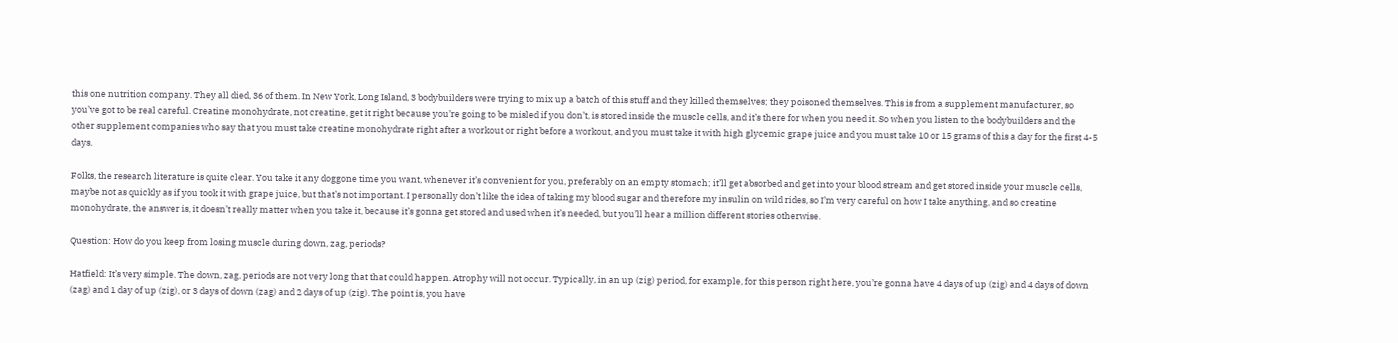this one nutrition company. They all died, 36 of them. In New York, Long Island, 3 bodybuilders were trying to mix up a batch of this stuff and they killed themselves; they poisoned themselves. This is from a supplement manufacturer, so you’ve got to be real careful. Creatine monohydrate, not creatine, get it right because you’re going to be misled if you don’t, is stored inside the muscle cells, and it’s there for when you need it. So when you listen to the bodybuilders and the other supplement companies who say that you must take creatine monohydrate right after a workout or right before a workout, and you must take it with high glycemic grape juice and you must take 10 or 15 grams of this a day for the first 4-5 days.

Folks, the research literature is quite clear. You take it any doggone time you want, whenever it’s convenient for you, preferably on an empty stomach; it’ll get absorbed and get into your blood stream and get stored inside your muscle cells, maybe not as quickly as if you took it with grape juice, but that’s not important. I personally don’t like the idea of taking my blood sugar and therefore my insulin on wild rides, so I’m very careful on how I take anything, and so creatine monohydrate, the answer is, it doesn’t really matter when you take it, because it’s gonna get stored and used when it’s needed, but you’ll hear a million different stories otherwise.

Question: How do you keep from losing muscle during down, zag, periods?

Hatfield: It’s very simple. The down, zag, periods are not very long that that could happen. Atrophy will not occur. Typically, in an up (zig) period, for example, for this person right here, you’re gonna have 4 days of up (zig) and 4 days of down (zag) and 1 day of up (zig), or 3 days of down (zag) and 2 days of up (zig). The point is, you have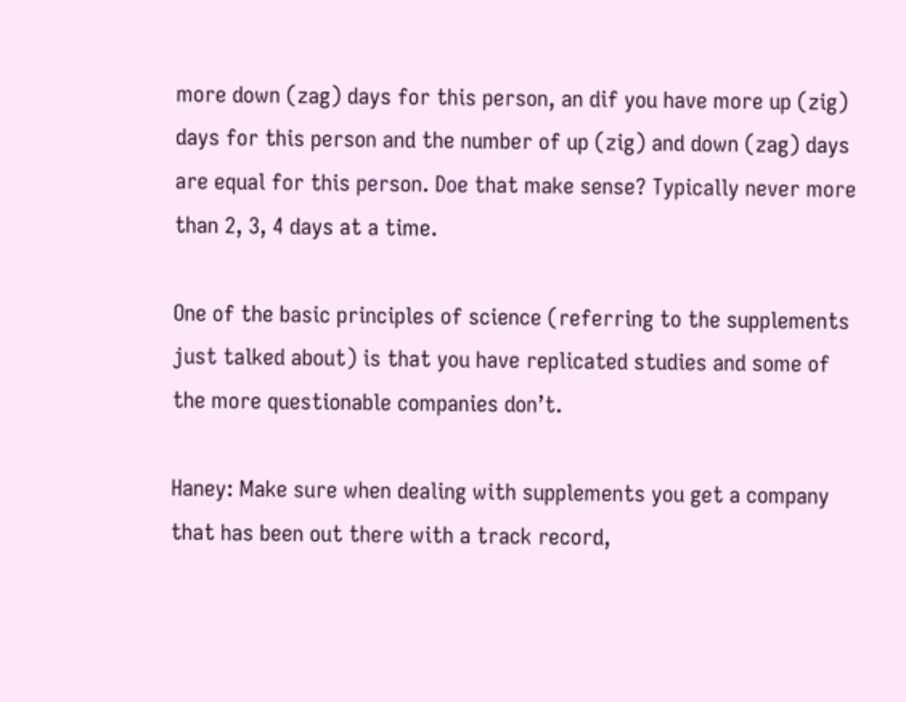more down (zag) days for this person, an dif you have more up (zig) days for this person and the number of up (zig) and down (zag) days are equal for this person. Doe that make sense? Typically never more than 2, 3, 4 days at a time.

One of the basic principles of science (referring to the supplements just talked about) is that you have replicated studies and some of the more questionable companies don’t.

Haney: Make sure when dealing with supplements you get a company that has been out there with a track record,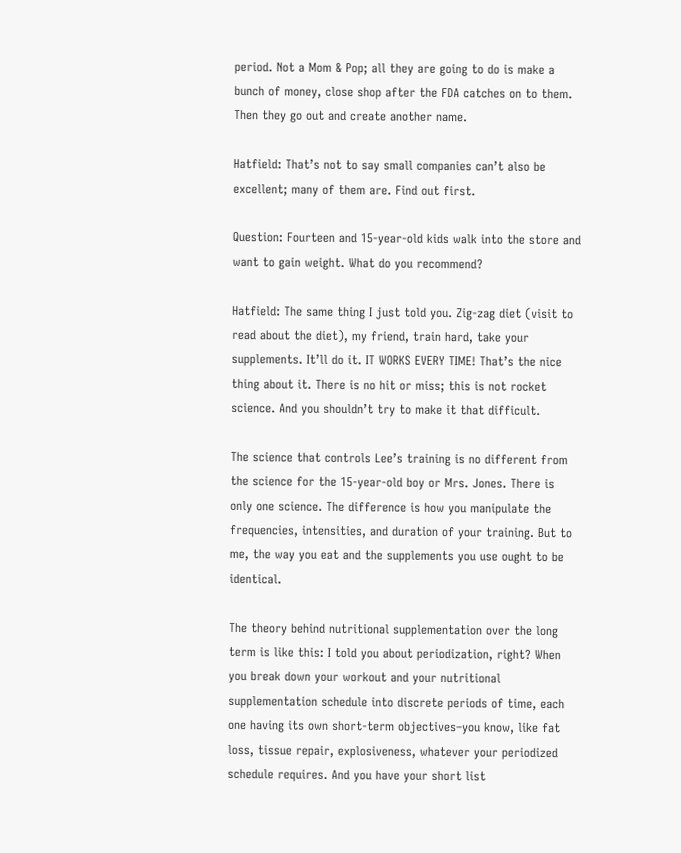period. Not a Mom & Pop; all they are going to do is make a bunch of money, close shop after the FDA catches on to them. Then they go out and create another name.

Hatfield: That’s not to say small companies can’t also be excellent; many of them are. Find out first.

Question: Fourteen and 15-year-old kids walk into the store and want to gain weight. What do you recommend?

Hatfield: The same thing I just told you. Zig-zag diet (visit to read about the diet), my friend, train hard, take your supplements. It’ll do it. IT WORKS EVERY TIME! That’s the nice thing about it. There is no hit or miss; this is not rocket science. And you shouldn’t try to make it that difficult.

The science that controls Lee’s training is no different from the science for the 15-year-old boy or Mrs. Jones. There is only one science. The difference is how you manipulate the frequencies, intensities, and duration of your training. But to me, the way you eat and the supplements you use ought to be identical.

The theory behind nutritional supplementation over the long term is like this: I told you about periodization, right? When you break down your workout and your nutritional supplementation schedule into discrete periods of time, each one having its own short-term objectives–you know, like fat loss, tissue repair, explosiveness, whatever your periodized schedule requires. And you have your short list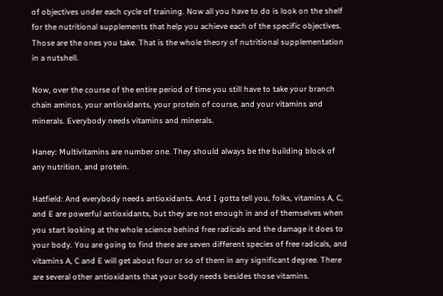of objectives under each cycle of training. Now all you have to do is look on the shelf for the nutritional supplements that help you achieve each of the specific objectives. Those are the ones you take. That is the whole theory of nutritional supplementation in a nutshell.

Now, over the course of the entire period of time you still have to take your branch chain aminos, your antioxidants, your protein of course, and your vitamins and minerals. Everybody needs vitamins and minerals.

Haney: Multivitamins are number one. They should always be the building block of any nutrition, and protein.

Hatfield: And everybody needs antioxidants. And I gotta tell you, folks, vitamins A, C, and E are powerful antioxidants, but they are not enough in and of themselves when you start looking at the whole science behind free radicals and the damage it does to your body. You are going to find there are seven different species of free radicals, and vitamins A, C and E will get about four or so of them in any significant degree. There are several other antioxidants that your body needs besides those vitamins.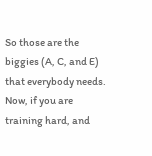So those are the biggies (A, C, and E) that everybody needs. Now, if you are training hard, and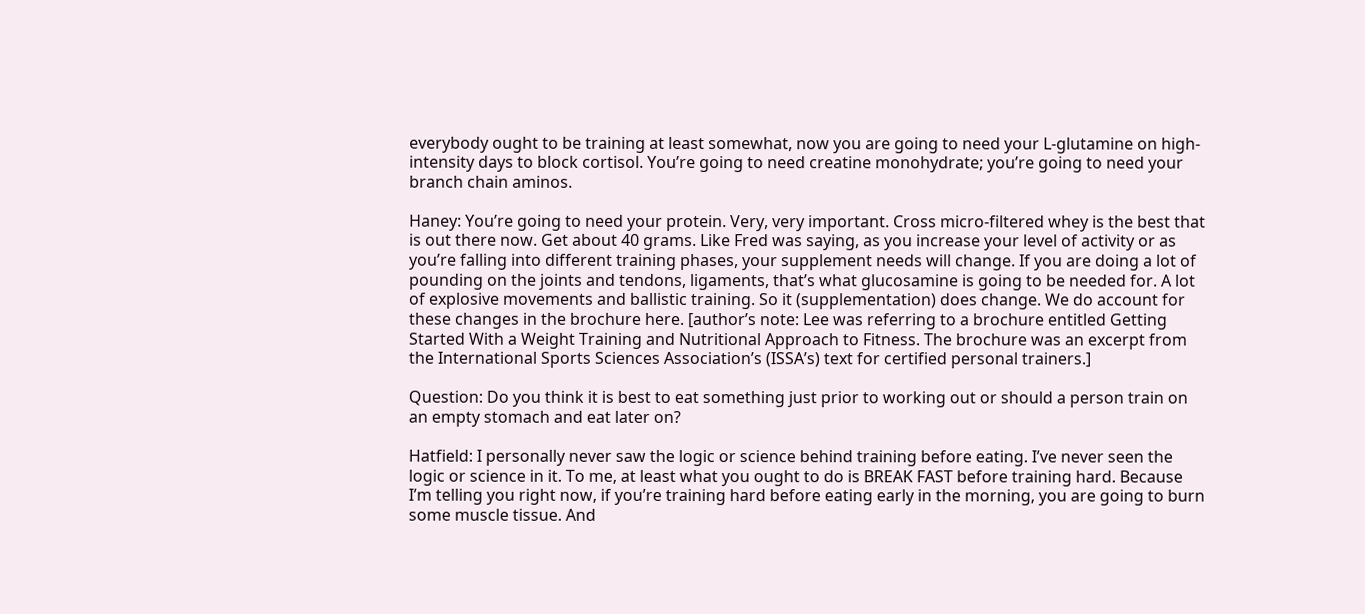everybody ought to be training at least somewhat, now you are going to need your L-glutamine on high-intensity days to block cortisol. You’re going to need creatine monohydrate; you’re going to need your branch chain aminos.

Haney: You’re going to need your protein. Very, very important. Cross micro-filtered whey is the best that is out there now. Get about 40 grams. Like Fred was saying, as you increase your level of activity or as you’re falling into different training phases, your supplement needs will change. If you are doing a lot of pounding on the joints and tendons, ligaments, that’s what glucosamine is going to be needed for. A lot of explosive movements and ballistic training. So it (supplementation) does change. We do account for these changes in the brochure here. [author’s note: Lee was referring to a brochure entitled Getting Started With a Weight Training and Nutritional Approach to Fitness. The brochure was an excerpt from the International Sports Sciences Association’s (ISSA’s) text for certified personal trainers.]

Question: Do you think it is best to eat something just prior to working out or should a person train on an empty stomach and eat later on?

Hatfield: I personally never saw the logic or science behind training before eating. I’ve never seen the logic or science in it. To me, at least what you ought to do is BREAK FAST before training hard. Because I’m telling you right now, if you’re training hard before eating early in the morning, you are going to burn some muscle tissue. And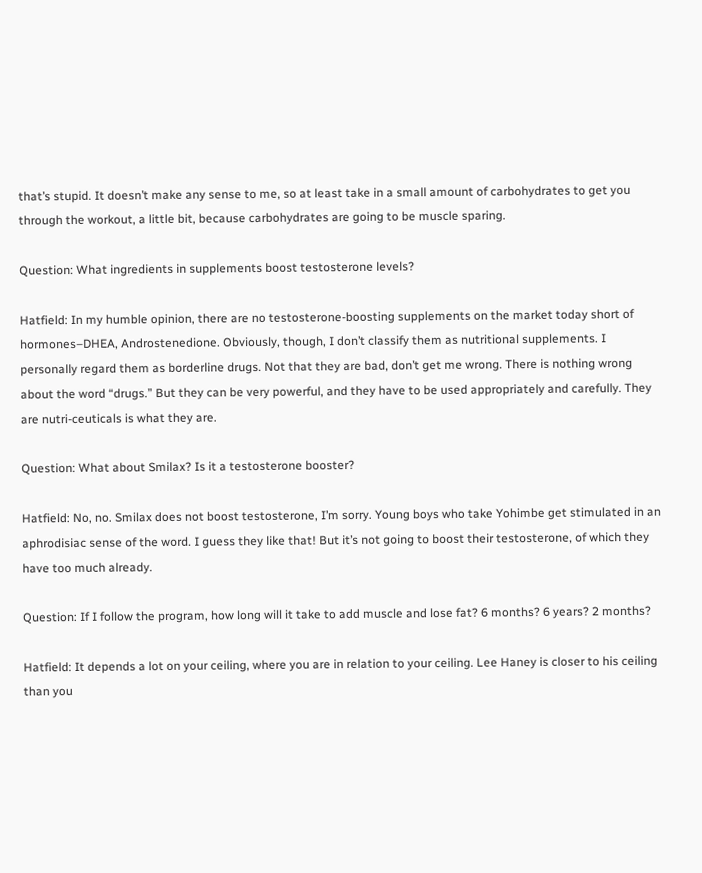that’s stupid. It doesn’t make any sense to me, so at least take in a small amount of carbohydrates to get you through the workout, a little bit, because carbohydrates are going to be muscle sparing.

Question: What ingredients in supplements boost testosterone levels?

Hatfield: In my humble opinion, there are no testosterone-boosting supplements on the market today short of hormones–DHEA, Androstenedione. Obviously, though, I don’t classify them as nutritional supplements. I personally regard them as borderline drugs. Not that they are bad, don’t get me wrong. There is nothing wrong about the word “drugs.” But they can be very powerful, and they have to be used appropriately and carefully. They are nutri-ceuticals is what they are.

Question: What about Smilax? Is it a testosterone booster?

Hatfield: No, no. Smilax does not boost testosterone, I’m sorry. Young boys who take Yohimbe get stimulated in an aphrodisiac sense of the word. I guess they like that! But it’s not going to boost their testosterone, of which they have too much already.

Question: If I follow the program, how long will it take to add muscle and lose fat? 6 months? 6 years? 2 months?

Hatfield: It depends a lot on your ceiling, where you are in relation to your ceiling. Lee Haney is closer to his ceiling than you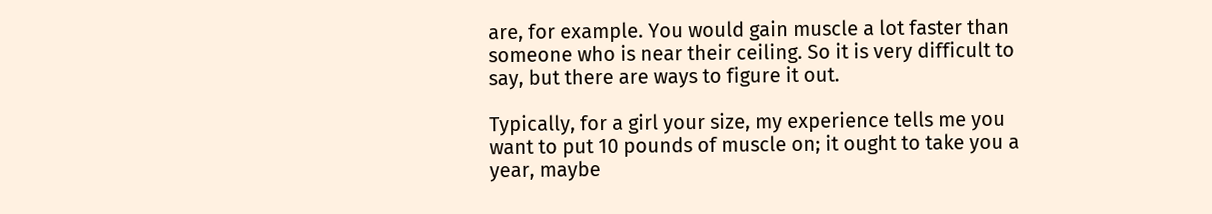are, for example. You would gain muscle a lot faster than someone who is near their ceiling. So it is very difficult to say, but there are ways to figure it out.

Typically, for a girl your size, my experience tells me you want to put 10 pounds of muscle on; it ought to take you a year, maybe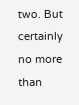two. But certainly no more than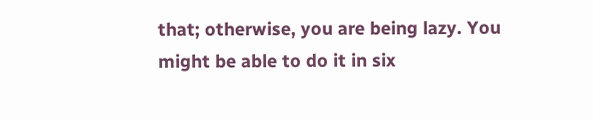that; otherwise, you are being lazy. You might be able to do it in six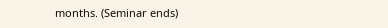months. (Seminar ends)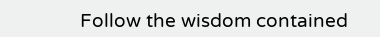Follow the wisdom contained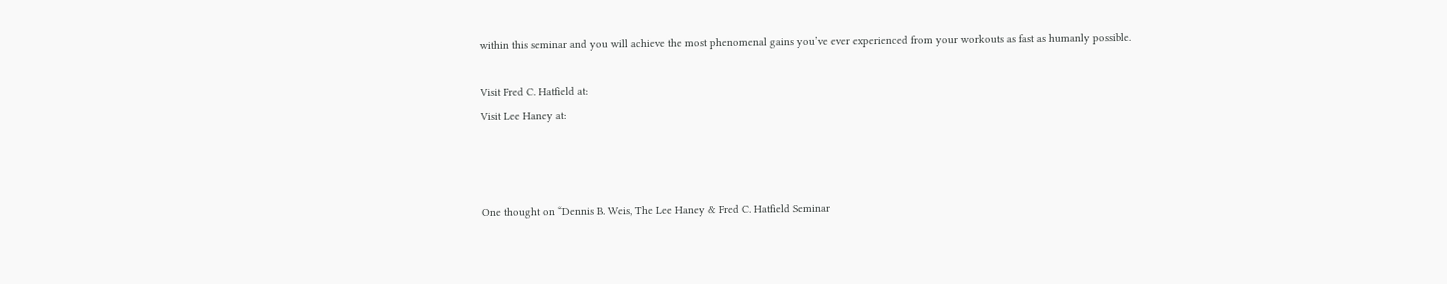within this seminar and you will achieve the most phenomenal gains you’ve ever experienced from your workouts as fast as humanly possible.

Visit Fred C. Hatfield at:
Visit Lee Haney at:



One thought on “Dennis B. Weis, The Lee Haney & Fred C. Hatfield Seminar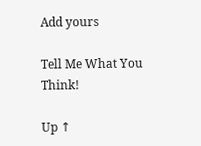Add yours

Tell Me What You Think!

Up ↑